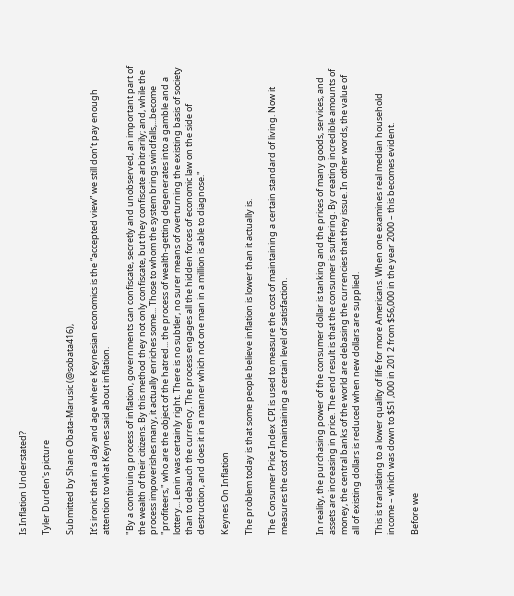Is Inflation Understated?

Tyler Durden's picture

Submitted by Shane Obata-Marusic (@sobata416),

It’s ironic that in a day and age where Keynesian economics is the “accepted view” we still don’t pay enough attention to what Keynes said about inflation.

"By a continuing process of inflation, governments can confiscate, secretly and unobserved, an important part of the wealth of their citizens. By this method they not only confiscate, but they confiscate arbitrarily; and, while the process impoverishes many, it actually enriches some... Those to whom the system brings windfalls,...become "profiteers," who are the object of the hatred... the process of wealth-getting degenerates into a gamble and a lottery... Lenin was certainly right. There is no subtler, no surer means of overturning the existing basis of society than to debauch the currency. The process engages all the hidden forces of economic law on the side of destruction, and does it in a manner which not one man in a million is able to diagnose."

Keynes On Inflation

The problem today is that some people believe inflation is lower than it actually is.

The Consumer Price Index CPI is used to measure the cost of maintaining a certain standard of living. Now it measures the cost of maintaining a certain level of satisfaction.


In reality, the purchasing power of the consumer dollar is tanking and the prices of many goods, services, and assets are increasing in price. The end result is that the consumer is suffering. By creating incredible amounts of money, the central banks of the world are debasing the currencies that they issue. In other words, the value of all of existing dollars is reduced when new dollars are supplied.

This is translating to a lower quality of life for more Americans. When one examines real median household income – which was down to $51 ,000 in 201 2 from $56,000 in the year 2000 – this becomes evident.

Before we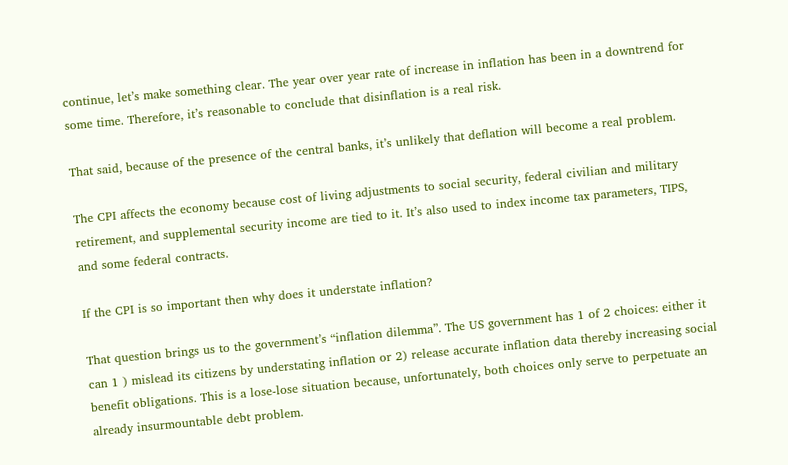continue, let’s make something clear. The year over year rate of increase in inflation has been in a downtrend for some time. Therefore, it’s reasonable to conclude that disinflation is a real risk.

That said, because of the presence of the central banks, it’s unlikely that deflation will become a real problem.

The CPI affects the economy because cost of living adjustments to social security, federal civilian and military retirement, and supplemental security income are tied to it. It’s also used to index income tax parameters, TIPS, and some federal contracts.

If the CPI is so important then why does it understate inflation?

That question brings us to the government’s “inflation dilemma”. The US government has 1 of 2 choices: either it can 1 ) mislead its citizens by understating inflation or 2) release accurate inflation data thereby increasing social benefit obligations. This is a lose-lose situation because, unfortunately, both choices only serve to perpetuate an already insurmountable debt problem.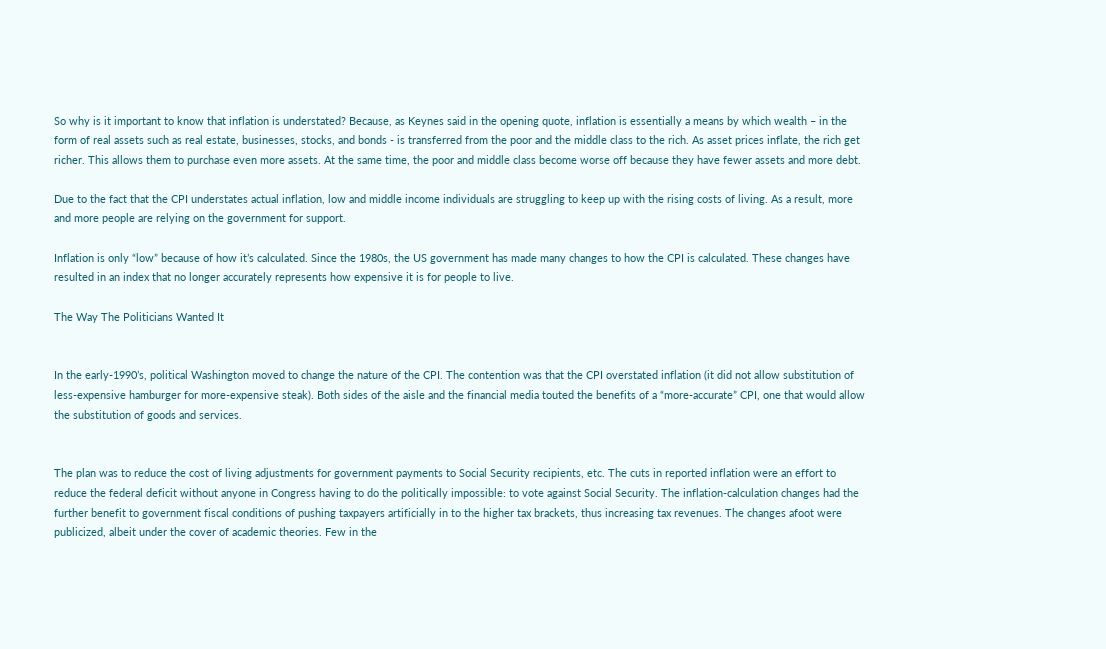So why is it important to know that inflation is understated? Because, as Keynes said in the opening quote, inflation is essentially a means by which wealth – in the form of real assets such as real estate, businesses, stocks, and bonds - is transferred from the poor and the middle class to the rich. As asset prices inflate, the rich get richer. This allows them to purchase even more assets. At the same time, the poor and middle class become worse off because they have fewer assets and more debt.

Due to the fact that the CPI understates actual inflation, low and middle income individuals are struggling to keep up with the rising costs of living. As a result, more and more people are relying on the government for support.

Inflation is only “low” because of how it’s calculated. Since the 1980s, the US government has made many changes to how the CPI is calculated. These changes have resulted in an index that no longer accurately represents how expensive it is for people to live.

The Way The Politicians Wanted It


In the early-1990’s, political Washington moved to change the nature of the CPI. The contention was that the CPI overstated inflation (it did not allow substitution of less-expensive hamburger for more-expensive steak). Both sides of the aisle and the financial media touted the benefits of a “more-accurate” CPI, one that would allow the substitution of goods and services.


The plan was to reduce the cost of living adjustments for government payments to Social Security recipients, etc. The cuts in reported inflation were an effort to reduce the federal deficit without anyone in Congress having to do the politically impossible: to vote against Social Security. The inflation-calculation changes had the further benefit to government fiscal conditions of pushing taxpayers artificially in to the higher tax brackets, thus increasing tax revenues. The changes afoot were publicized, albeit under the cover of academic theories. Few in the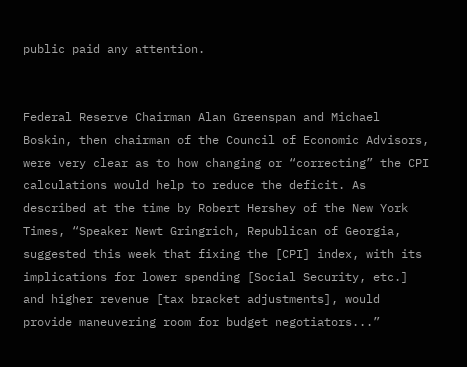public paid any attention.


Federal Reserve Chairman Alan Greenspan and Michael Boskin, then chairman of the Council of Economic Advisors, were very clear as to how changing or “correcting” the CPI calculations would help to reduce the deficit. As described at the time by Robert Hershey of the New York Times, “Speaker Newt Gringrich, Republican of Georgia, suggested this week that fixing the [CPI] index, with its implications for lower spending [Social Security, etc.] and higher revenue [tax bracket adjustments], would provide maneuvering room for budget negotiators...”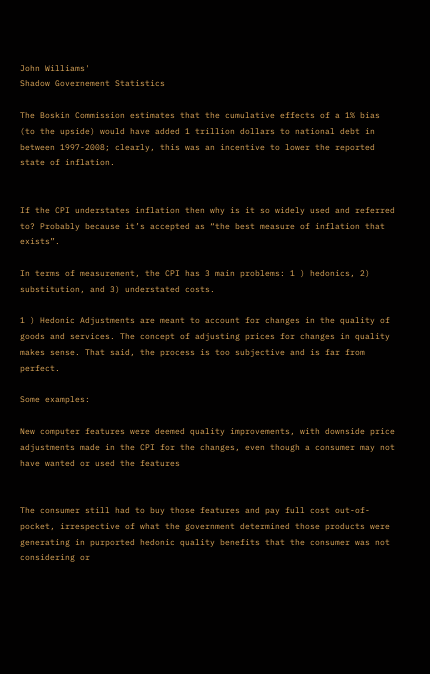John Williams'
Shadow Governement Statistics

The Boskin Commission estimates that the cumulative effects of a 1% bias (to the upside) would have added 1 trillion dollars to national debt in between 1997-2008; clearly, this was an incentive to lower the reported state of inflation.


If the CPI understates inflation then why is it so widely used and referred to? Probably because it’s accepted as “the best measure of inflation that exists”.

In terms of measurement, the CPI has 3 main problems: 1 ) hedonics, 2) substitution, and 3) understated costs.

1 ) Hedonic Adjustments are meant to account for changes in the quality of goods and services. The concept of adjusting prices for changes in quality makes sense. That said, the process is too subjective and is far from perfect.

Some examples:

New computer features were deemed quality improvements, with downside price adjustments made in the CPI for the changes, even though a consumer may not have wanted or used the features


The consumer still had to buy those features and pay full cost out-of-pocket, irrespective of what the government determined those products were generating in purported hedonic quality benefits that the consumer was not considering or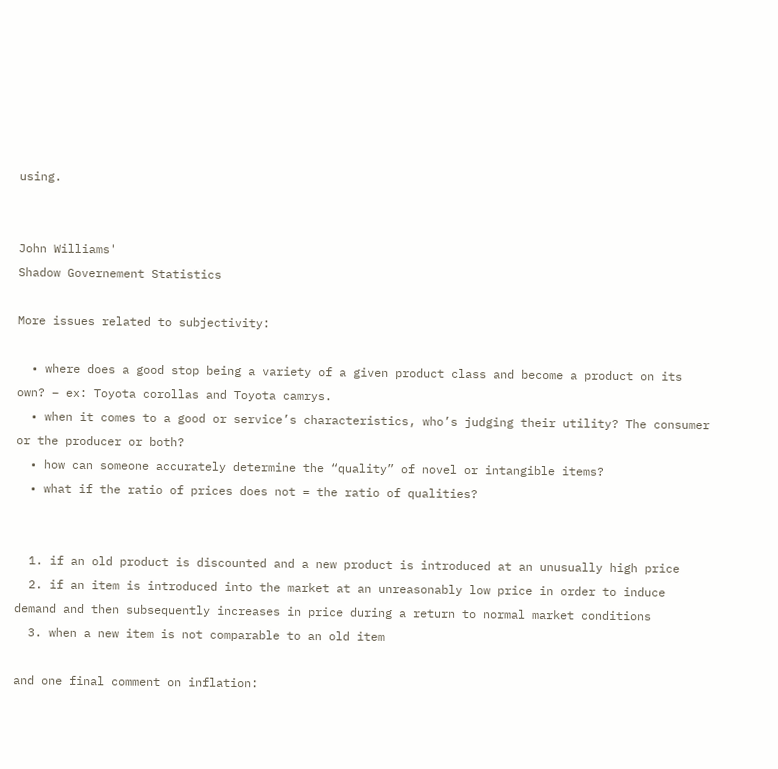using.


John Williams'
Shadow Governement Statistics

More issues related to subjectivity:

  • where does a good stop being a variety of a given product class and become a product on its own? – ex: Toyota corollas and Toyota camrys.
  • when it comes to a good or service’s characteristics, who’s judging their utility? The consumer or the producer or both?
  • how can someone accurately determine the “quality” of novel or intangible items?
  • what if the ratio of prices does not = the ratio of qualities?


  1. if an old product is discounted and a new product is introduced at an unusually high price
  2. if an item is introduced into the market at an unreasonably low price in order to induce demand and then subsequently increases in price during a return to normal market conditions
  3. when a new item is not comparable to an old item

and one final comment on inflation: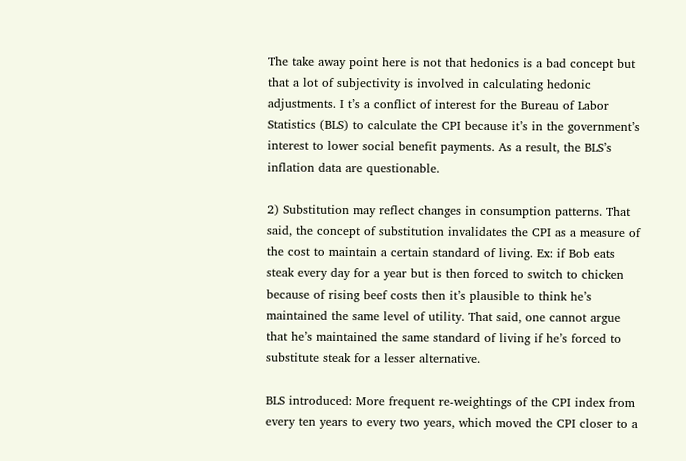The take away point here is not that hedonics is a bad concept but that a lot of subjectivity is involved in calculating hedonic adjustments. I t’s a conflict of interest for the Bureau of Labor Statistics (BLS) to calculate the CPI because it’s in the government’s interest to lower social benefit payments. As a result, the BLS’s inflation data are questionable.

2) Substitution may reflect changes in consumption patterns. That said, the concept of substitution invalidates the CPI as a measure of the cost to maintain a certain standard of living. Ex: if Bob eats steak every day for a year but is then forced to switch to chicken because of rising beef costs then it’s plausible to think he’s maintained the same level of utility. That said, one cannot argue that he’s maintained the same standard of living if he’s forced to substitute steak for a lesser alternative.

BLS introduced: More frequent re-weightings of the CPI index from every ten years to every two years, which moved the CPI closer to a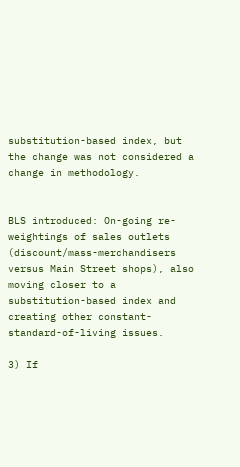substitution-based index, but the change was not considered a change in methodology.


BLS introduced: On-going re-weightings of sales outlets (discount/mass-merchandisers versus Main Street shops), also moving closer to a substitution-based index and creating other constant-standard-of-living issues.

3) If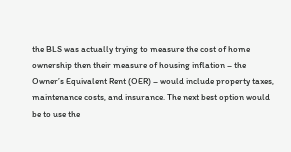the BLS was actually trying to measure the cost of home ownership then their measure of housing inflation – the Owner’s Equivalent Rent (OER) – would include property taxes, maintenance costs, and insurance. The next best option would be to use the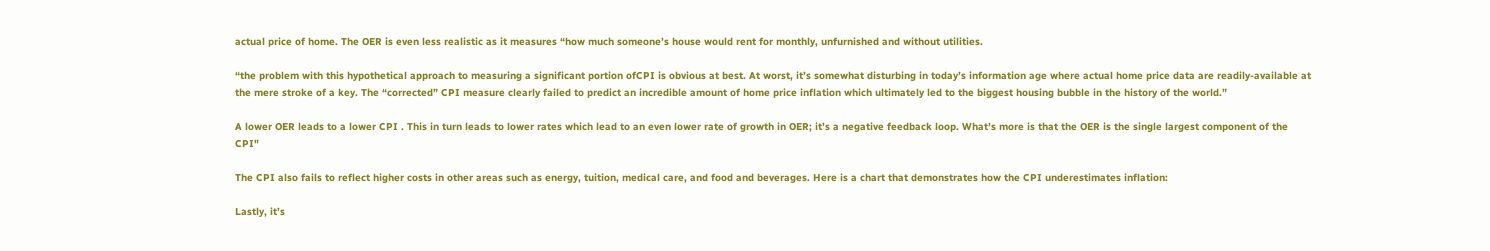actual price of home. The OER is even less realistic as it measures “how much someone’s house would rent for monthly, unfurnished and without utilities.

“the problem with this hypothetical approach to measuring a significant portion ofCPI is obvious at best. At worst, it’s somewhat disturbing in today’s information age where actual home price data are readily-available at the mere stroke of a key. The “corrected” CPI measure clearly failed to predict an incredible amount of home price inflation which ultimately led to the biggest housing bubble in the history of the world.”

A lower OER leads to a lower CPI . This in turn leads to lower rates which lead to an even lower rate of growth in OER; it’s a negative feedback loop. What’s more is that the OER is the single largest component of the CPI"

The CPI also fails to reflect higher costs in other areas such as energy, tuition, medical care, and food and beverages. Here is a chart that demonstrates how the CPI underestimates inflation:

Lastly, it’s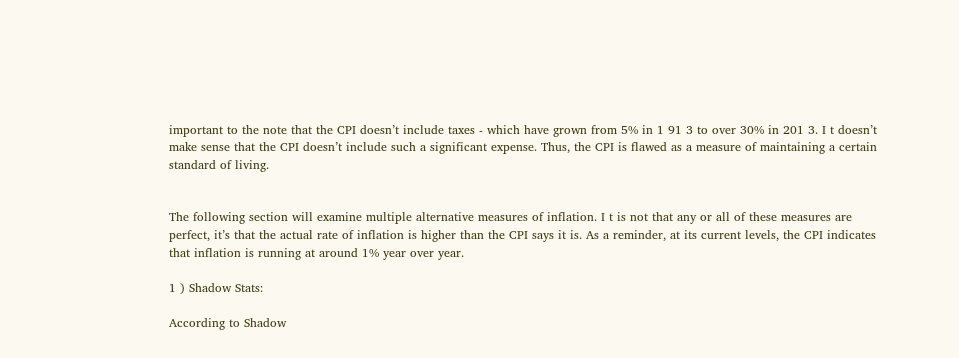important to the note that the CPI doesn’t include taxes - which have grown from 5% in 1 91 3 to over 30% in 201 3. I t doesn’t make sense that the CPI doesn’t include such a significant expense. Thus, the CPI is flawed as a measure of maintaining a certain standard of living.


The following section will examine multiple alternative measures of inflation. I t is not that any or all of these measures are perfect, it’s that the actual rate of inflation is higher than the CPI says it is. As a reminder, at its current levels, the CPI indicates that inflation is running at around 1% year over year.

1 ) Shadow Stats:

According to Shadow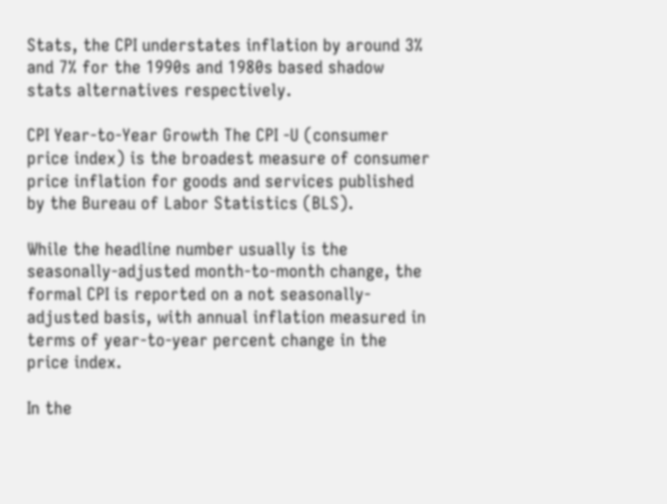Stats, the CPI understates inflation by around 3% and 7% for the 1990s and 1980s based shadow stats alternatives respectively.

CPI Year-to-Year Growth The CPI -U (consumer price index) is the broadest measure of consumer price inflation for goods and services published by the Bureau of Labor Statistics (BLS).

While the headline number usually is the seasonally-adjusted month-to-month change, the formal CPI is reported on a not seasonally-adjusted basis, with annual inflation measured in terms of year-to-year percent change in the price index.

In the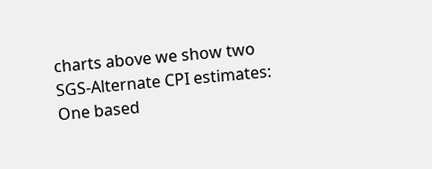charts above we show two SGS-Alternate CPI estimates: One based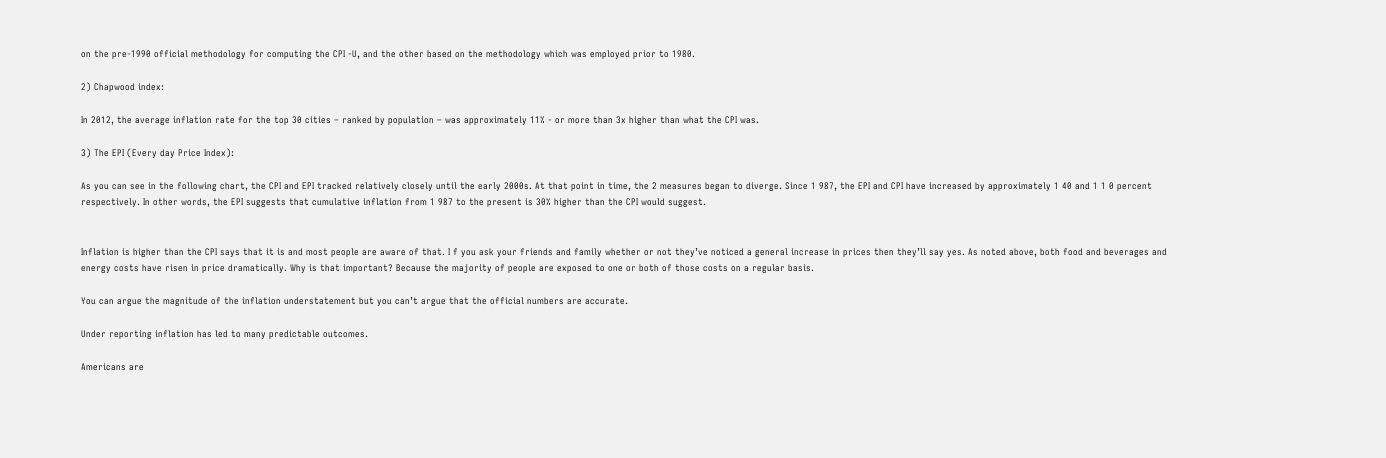on the pre-1990 official methodology for computing the CPI -U, and the other based on the methodology which was employed prior to 1980.

2) Chapwood index:

In 2012, the average inflation rate for the top 30 cities – ranked by population – was approximately 11% - or more than 3x higher than what the CPI was.

3) The EPI (Every day Price Index):

As you can see in the following chart, the CPI and EPI tracked relatively closely until the early 2000s. At that point in time, the 2 measures began to diverge. Since 1 987, the EPI and CPI have increased by approximately 1 40 and 1 1 0 percent respectively. In other words, the EPI suggests that cumulative inflation from 1 987 to the present is 30% higher than the CPI would suggest.


Inflation is higher than the CPI says that it is and most people are aware of that. I f you ask your friends and family whether or not they’ve noticed a general increase in prices then they’ll say yes. As noted above, both food and beverages and energy costs have risen in price dramatically. Why is that important? Because the majority of people are exposed to one or both of those costs on a regular basis.

You can argue the magnitude of the inflation understatement but you can’t argue that the official numbers are accurate.

Under reporting inflation has led to many predictable outcomes.

Americans are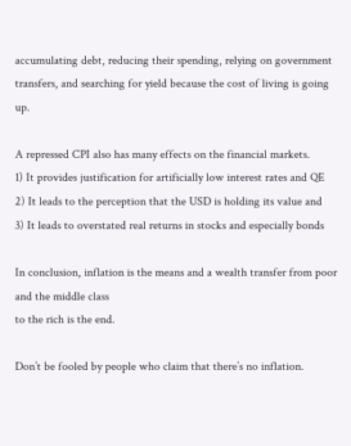accumulating debt, reducing their spending, relying on government transfers, and searching for yield because the cost of living is going up.

A repressed CPI also has many effects on the financial markets.
1) It provides justification for artificially low interest rates and QE
2) It leads to the perception that the USD is holding its value and
3) It leads to overstated real returns in stocks and especially bonds

In conclusion, inflation is the means and a wealth transfer from poor and the middle class
to the rich is the end.

Don’t be fooled by people who claim that there’s no inflation.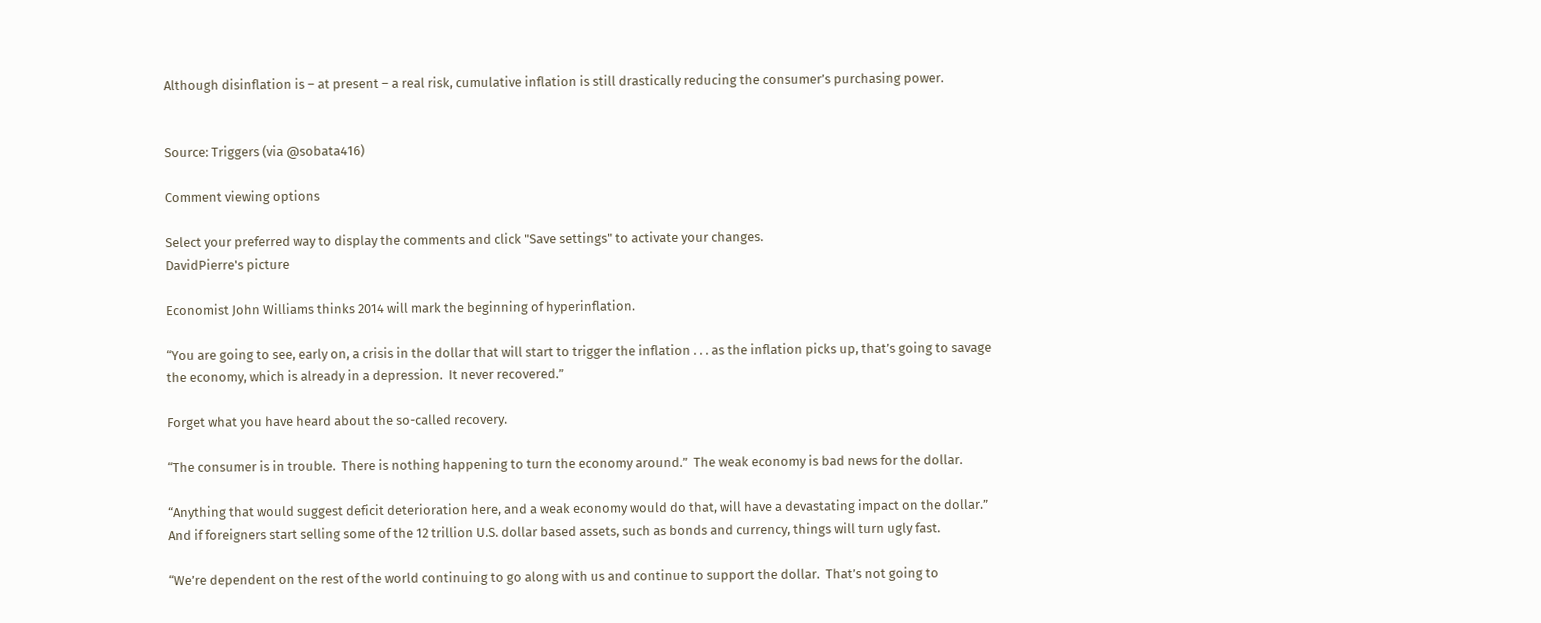Although disinflation is – at present – a real risk, cumulative inflation is still drastically reducing the consumer’s purchasing power.


Source: Triggers (via @sobata416)

Comment viewing options

Select your preferred way to display the comments and click "Save settings" to activate your changes.
DavidPierre's picture

Economist John Williams thinks 2014 will mark the beginning of hyperinflation.

“You are going to see, early on, a crisis in the dollar that will start to trigger the inflation . . . as the inflation picks up, that’s going to savage the economy, which is already in a depression.  It never recovered.”

Forget what you have heard about the so-called recovery.

“The consumer is in trouble.  There is nothing happening to turn the economy around.”  The weak economy is bad news for the dollar.

“Anything that would suggest deficit deterioration here, and a weak economy would do that, will have a devastating impact on the dollar.”  And if foreigners start selling some of the 12 trillion U.S. dollar based assets, such as bonds and currency, things will turn ugly fast.

“We’re dependent on the rest of the world continuing to go along with us and continue to support the dollar.  That’s not going to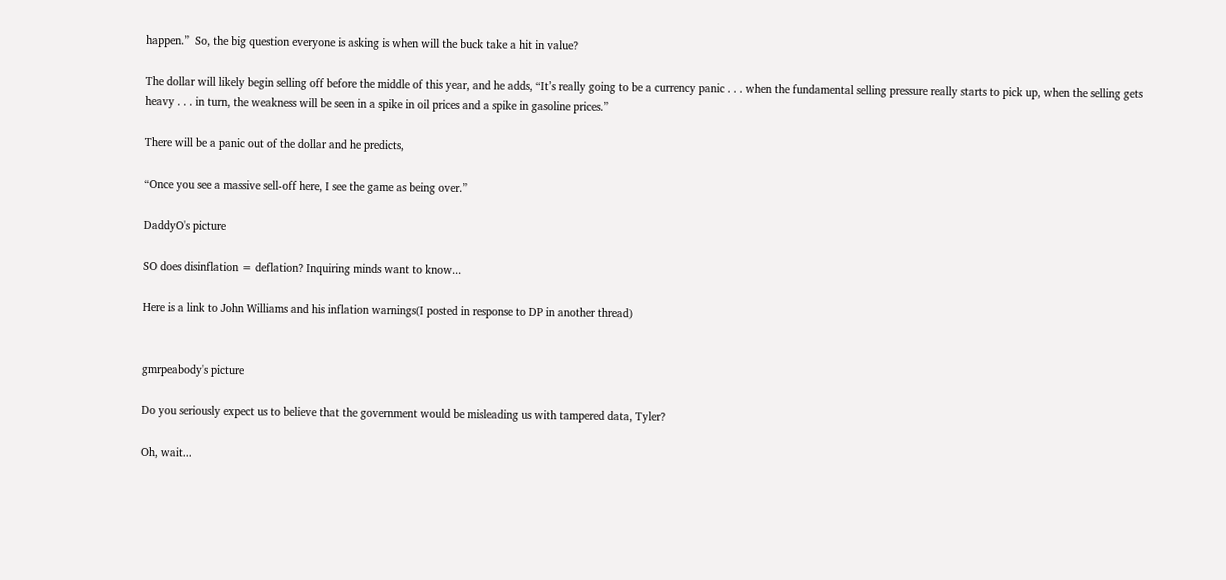happen.”  So, the big question everyone is asking is when will the buck take a hit in value?

The dollar will likely begin selling off before the middle of this year, and he adds, “It’s really going to be a currency panic . . . when the fundamental selling pressure really starts to pick up, when the selling gets heavy . . . in turn, the weakness will be seen in a spike in oil prices and a spike in gasoline prices.”

There will be a panic out of the dollar and he predicts,

“Once you see a massive sell-off here, I see the game as being over.”

DaddyO's picture

SO does disinflation = deflation? Inquiring minds want to know...

Here is a link to John Williams and his inflation warnings(I posted in response to DP in another thread)


gmrpeabody's picture

Do you seriously expect us to believe that the government would be misleading us with tampered data, Tyler?

Oh, wait...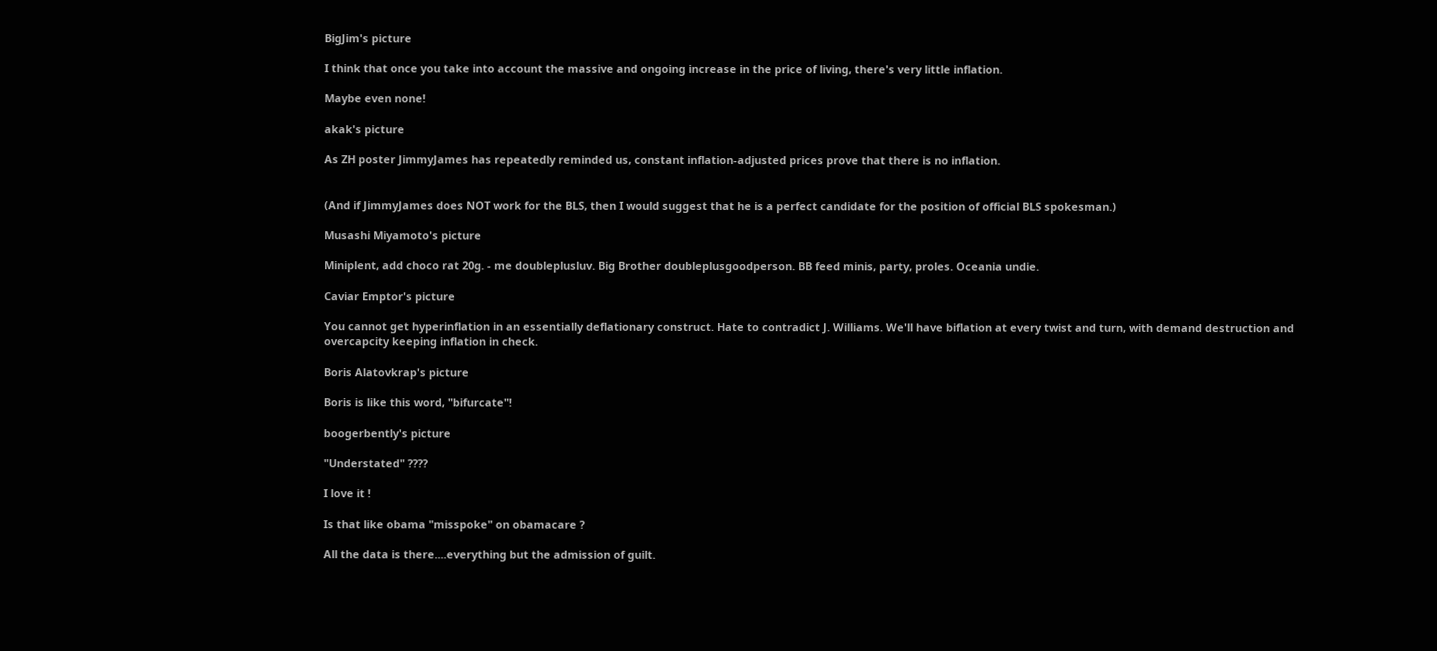BigJim's picture

I think that once you take into account the massive and ongoing increase in the price of living, there's very little inflation.

Maybe even none!

akak's picture

As ZH poster JimmyJames has repeatedly reminded us, constant inflation-adjusted prices prove that there is no inflation.


(And if JimmyJames does NOT work for the BLS, then I would suggest that he is a perfect candidate for the position of official BLS spokesman.)

Musashi Miyamoto's picture

Miniplent, add choco rat 20g. - me doubleplusluv. Big Brother doubleplusgoodperson. BB feed minis, party, proles. Oceania undie.

Caviar Emptor's picture

You cannot get hyperinflation in an essentially deflationary construct. Hate to contradict J. Williams. We'll have biflation at every twist and turn, with demand destruction and overcapcity keeping inflation in check.

Boris Alatovkrap's picture

Boris is like this word, "bifurcate"!

boogerbently's picture

"Understated" ????

I love it !

Is that like obama "misspoke" on obamacare ?

All the data is there....everything but the admission of guilt.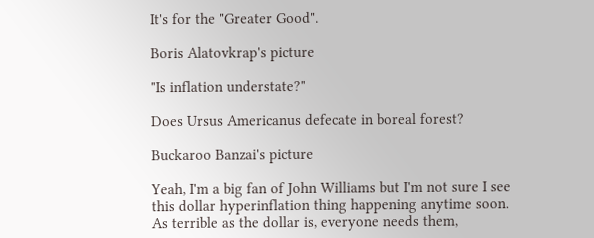It's for the "Greater Good".

Boris Alatovkrap's picture

"Is inflation understate?"

Does Ursus Americanus defecate in boreal forest?

Buckaroo Banzai's picture

Yeah, I'm a big fan of John Williams but I'm not sure I see this dollar hyperinflation thing happening anytime soon. As terrible as the dollar is, everyone needs them,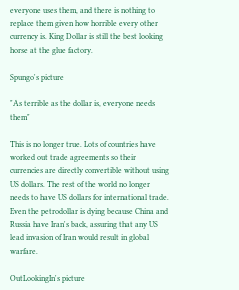everyone uses them, and there is nothing to replace them given how horrible every other currency is. King Dollar is still the best looking horse at the glue factory.

Spungo's picture

"As terrible as the dollar is, everyone needs them"

This is no longer true. Lots of countries have worked out trade agreements so their currencies are directly convertible without using US dollars. The rest of the world no longer needs to have US dollars for international trade. Even the petrodollar is dying because China and Russia have Iran's back, assuring that any US lead invasion of Iran would result in global warfare.

OutLookingIn's picture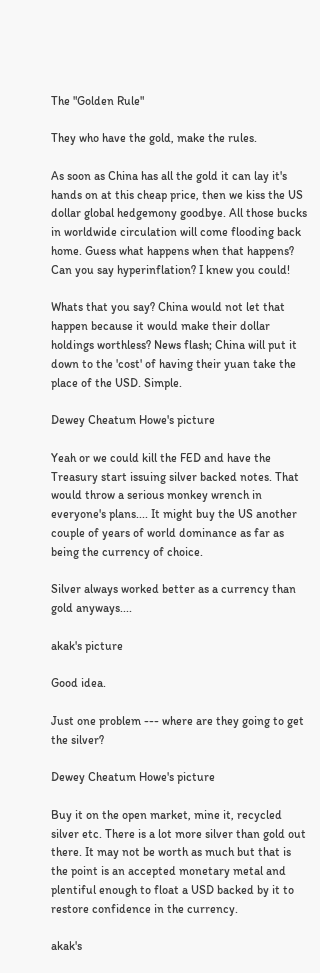The "Golden Rule"

They who have the gold, make the rules.

As soon as China has all the gold it can lay it's hands on at this cheap price, then we kiss the US dollar global hedgemony goodbye. All those bucks in worldwide circulation will come flooding back home. Guess what happens when that happens? Can you say hyperinflation? I knew you could!

Whats that you say? China would not let that happen because it would make their dollar holdings worthless? News flash; China will put it down to the 'cost' of having their yuan take the place of the USD. Simple.

Dewey Cheatum Howe's picture

Yeah or we could kill the FED and have the Treasury start issuing silver backed notes. That would throw a serious monkey wrench in everyone's plans.... It might buy the US another couple of years of world dominance as far as being the currency of choice.

Silver always worked better as a currency than gold anyways....

akak's picture

Good idea.

Just one problem --- where are they going to get the silver?

Dewey Cheatum Howe's picture

Buy it on the open market, mine it, recycled silver etc. There is a lot more silver than gold out there. It may not be worth as much but that is the point is an accepted monetary metal and plentiful enough to float a USD backed by it to restore confidence in the currency.

akak's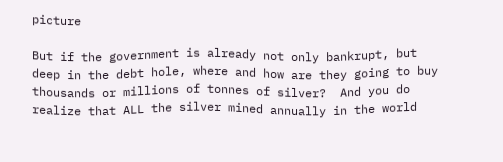picture

But if the government is already not only bankrupt, but deep in the debt hole, where and how are they going to buy thousands or millions of tonnes of silver?  And you do realize that ALL the silver mined annually in the world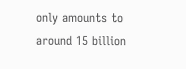only amounts to around 15 billion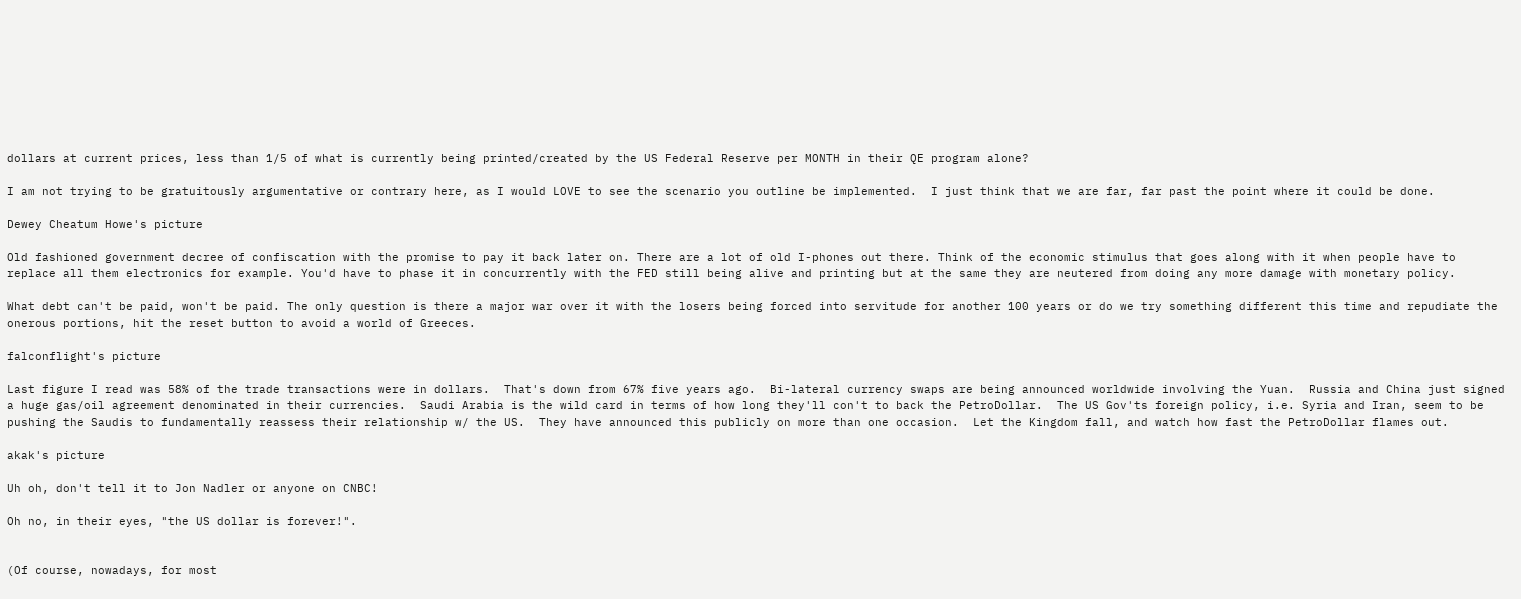dollars at current prices, less than 1/5 of what is currently being printed/created by the US Federal Reserve per MONTH in their QE program alone?

I am not trying to be gratuitously argumentative or contrary here, as I would LOVE to see the scenario you outline be implemented.  I just think that we are far, far past the point where it could be done.

Dewey Cheatum Howe's picture

Old fashioned government decree of confiscation with the promise to pay it back later on. There are a lot of old I-phones out there. Think of the economic stimulus that goes along with it when people have to replace all them electronics for example. You'd have to phase it in concurrently with the FED still being alive and printing but at the same they are neutered from doing any more damage with monetary policy.

What debt can't be paid, won't be paid. The only question is there a major war over it with the losers being forced into servitude for another 100 years or do we try something different this time and repudiate the onerous portions, hit the reset button to avoid a world of Greeces.

falconflight's picture

Last figure I read was 58% of the trade transactions were in dollars.  That's down from 67% five years ago.  Bi-lateral currency swaps are being announced worldwide involving the Yuan.  Russia and China just signed a huge gas/oil agreement denominated in their currencies.  Saudi Arabia is the wild card in terms of how long they'll con't to back the PetroDollar.  The US Gov'ts foreign policy, i.e. Syria and Iran, seem to be pushing the Saudis to fundamentally reassess their relationship w/ the US.  They have announced this publicly on more than one occasion.  Let the Kingdom fall, and watch how fast the PetroDollar flames out.

akak's picture

Uh oh, don't tell it to Jon Nadler or anyone on CNBC!

Oh no, in their eyes, "the US dollar is forever!".


(Of course, nowadays, for most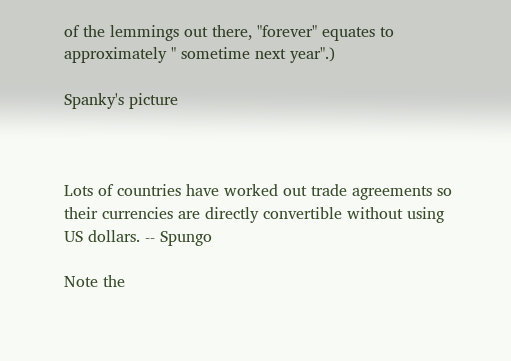of the lemmings out there, "forever" equates to approximately " sometime next year".)

Spanky's picture



Lots of countries have worked out trade agreements so their currencies are directly convertible without using US dollars. -- Spungo

Note the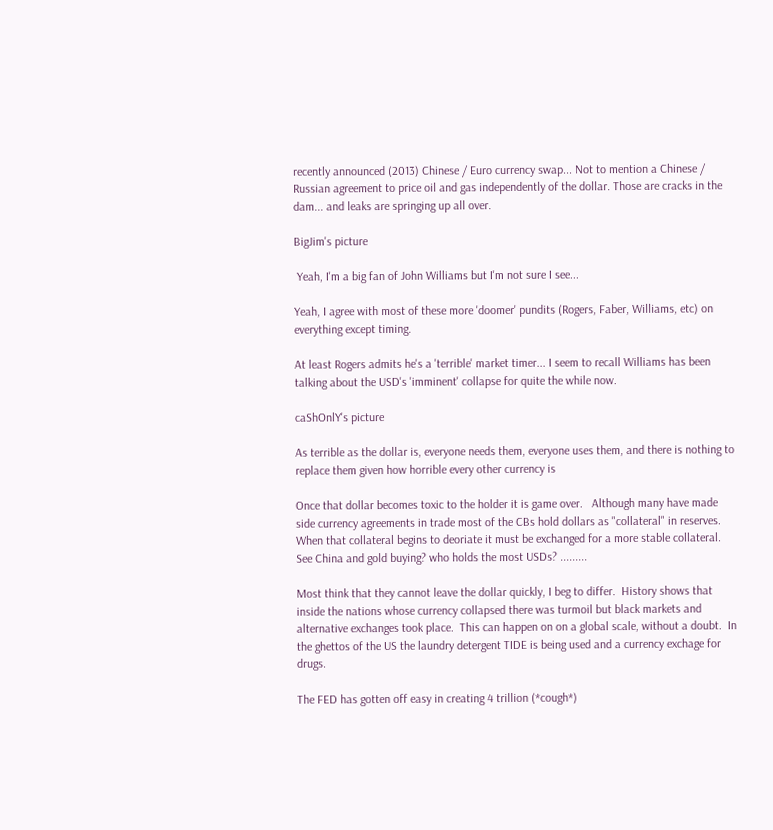recently announced (2013) Chinese / Euro currency swap... Not to mention a Chinese / Russian agreement to price oil and gas independently of the dollar. Those are cracks in the dam... and leaks are springing up all over.

BigJim's picture

 Yeah, I'm a big fan of John Williams but I'm not sure I see...

Yeah, I agree with most of these more 'doomer' pundits (Rogers, Faber, Williams, etc) on everything except timing.

At least Rogers admits he's a 'terrible' market timer... I seem to recall Williams has been talking about the USD's 'imminent' collapse for quite the while now.

caShOnlY's picture

As terrible as the dollar is, everyone needs them, everyone uses them, and there is nothing to replace them given how horrible every other currency is

Once that dollar becomes toxic to the holder it is game over.   Although many have made side currency agreements in trade most of the CBs hold dollars as "collateral" in reserves.  When that collateral begins to deoriate it must be exchanged for a more stable collateral.   See China and gold buying? who holds the most USDs? .........

Most think that they cannot leave the dollar quickly, I beg to differ.  History shows that inside the nations whose currency collapsed there was turmoil but black markets and alternative exchanges took place.  This can happen on on a global scale, without a doubt.  In the ghettos of the US the laundry detergent TIDE is being used and a currency exchage for drugs.

The FED has gotten off easy in creating 4 trillion (*cough*)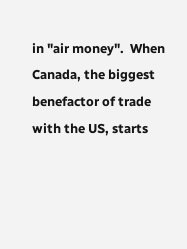in "air money".  When Canada, the biggest benefactor of trade with the US, starts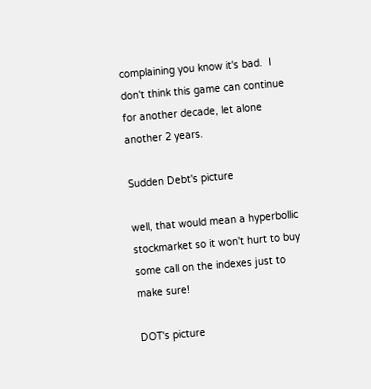complaining you know it's bad.  I don't think this game can continue for another decade, let alone another 2 years.

Sudden Debt's picture

well, that would mean a hyperbollic stockmarket so it won't hurt to buy some call on the indexes just to make sure!

DOT's picture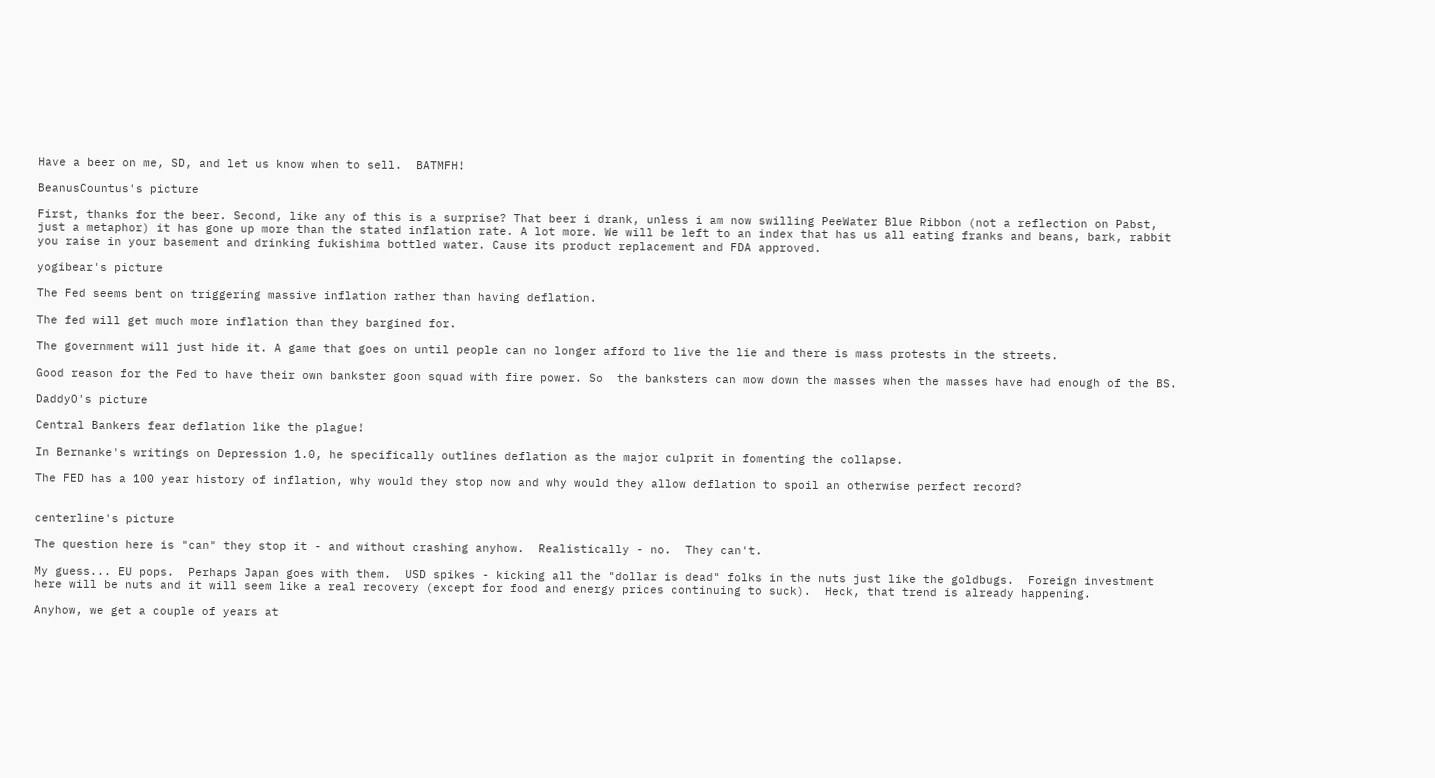Have a beer on me, SD, and let us know when to sell.  BATMFH!

BeanusCountus's picture

First, thanks for the beer. Second, like any of this is a surprise? That beer i drank, unless i am now swilling PeeWater Blue Ribbon (not a reflection on Pabst, just a metaphor) it has gone up more than the stated inflation rate. A lot more. We will be left to an index that has us all eating franks and beans, bark, rabbit you raise in your basement and drinking fukishima bottled water. Cause its product replacement and FDA approved.

yogibear's picture

The Fed seems bent on triggering massive inflation rather than having deflation.

The fed will get much more inflation than they bargined for.

The government will just hide it. A game that goes on until people can no longer afford to live the lie and there is mass protests in the streets.

Good reason for the Fed to have their own bankster goon squad with fire power. So  the banksters can mow down the masses when the masses have had enough of the BS.

DaddyO's picture

Central Bankers fear deflation like the plague!

In Bernanke's writings on Depression 1.0, he specifically outlines deflation as the major culprit in fomenting the collapse.

The FED has a 100 year history of inflation, why would they stop now and why would they allow deflation to spoil an otherwise perfect record?


centerline's picture

The question here is "can" they stop it - and without crashing anyhow.  Realistically - no.  They can't.

My guess... EU pops.  Perhaps Japan goes with them.  USD spikes - kicking all the "dollar is dead" folks in the nuts just like the goldbugs.  Foreign investment here will be nuts and it will seem like a real recovery (except for food and energy prices continuing to suck).  Heck, that trend is already happening.

Anyhow, we get a couple of years at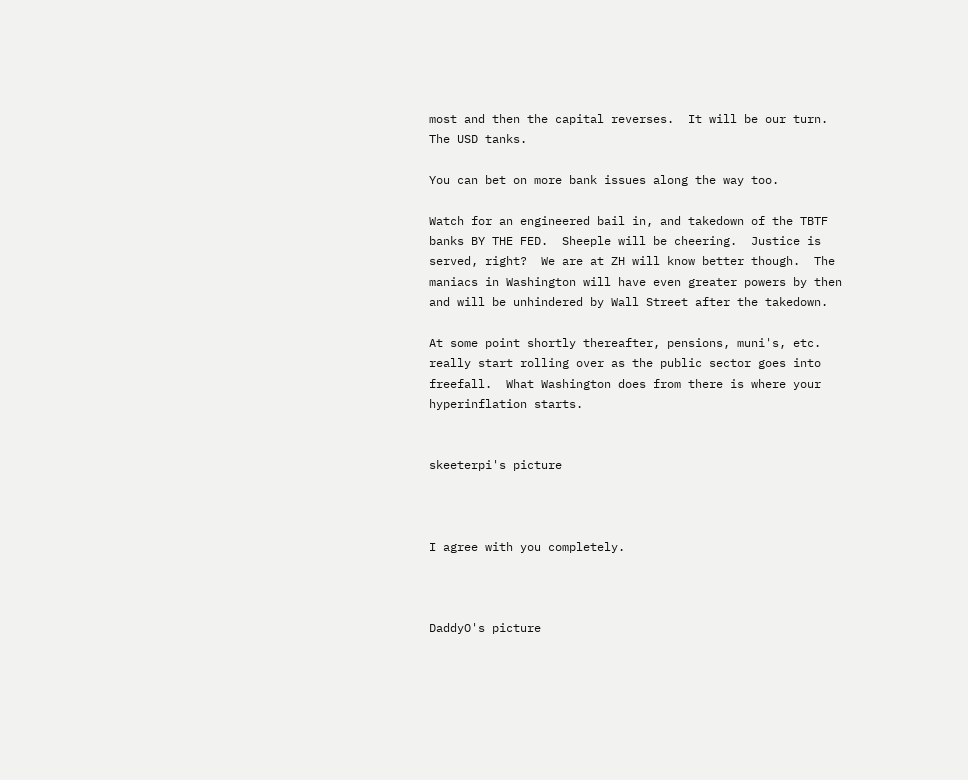most and then the capital reverses.  It will be our turn.  The USD tanks.

You can bet on more bank issues along the way too.

Watch for an engineered bail in, and takedown of the TBTF banks BY THE FED.  Sheeple will be cheering.  Justice is served, right?  We are at ZH will know better though.  The maniacs in Washington will have even greater powers by then and will be unhindered by Wall Street after the takedown.

At some point shortly thereafter, pensions, muni's, etc. really start rolling over as the public sector goes into freefall.  What Washington does from there is where your hyperinflation starts.


skeeterpi's picture



I agree with you completely.



DaddyO's picture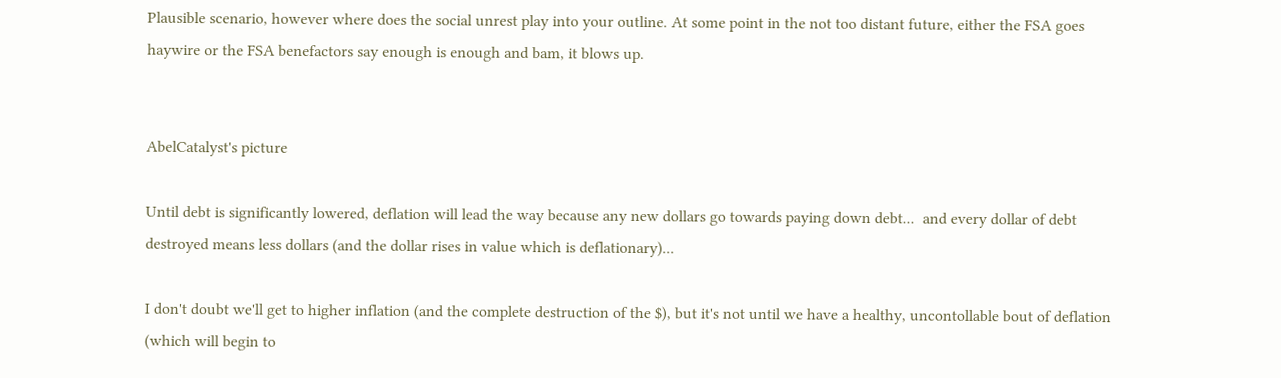Plausible scenario, however where does the social unrest play into your outline. At some point in the not too distant future, either the FSA goes haywire or the FSA benefactors say enough is enough and bam, it blows up.


AbelCatalyst's picture

Until debt is significantly lowered, deflation will lead the way because any new dollars go towards paying down debt...  and every dollar of debt destroyed means less dollars (and the dollar rises in value which is deflationary)...

I don't doubt we'll get to higher inflation (and the complete destruction of the $), but it's not until we have a healthy, uncontollable bout of deflation (which will begin to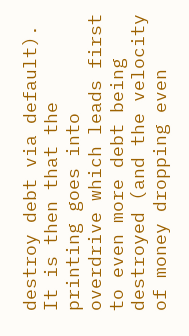destroy debt via default).  It is then that the printing goes into overdrive which leads first to even more debt being destroyed (and the velocity of money dropping even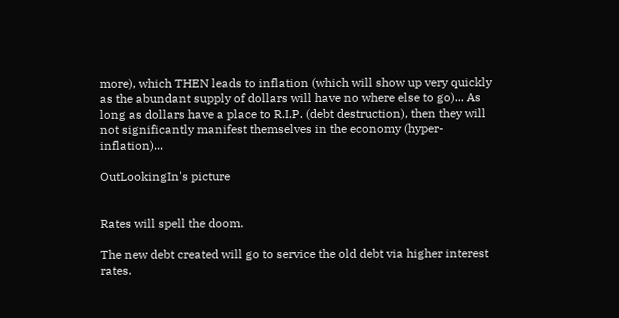more), which THEN leads to inflation (which will show up very quickly as the abundant supply of dollars will have no where else to go)... As long as dollars have a place to R.I.P. (debt destruction), then they will not significantly manifest themselves in the economy (hyper-inflation)...

OutLookingIn's picture


Rates will spell the doom.

The new debt created will go to service the old debt via higher interest rates.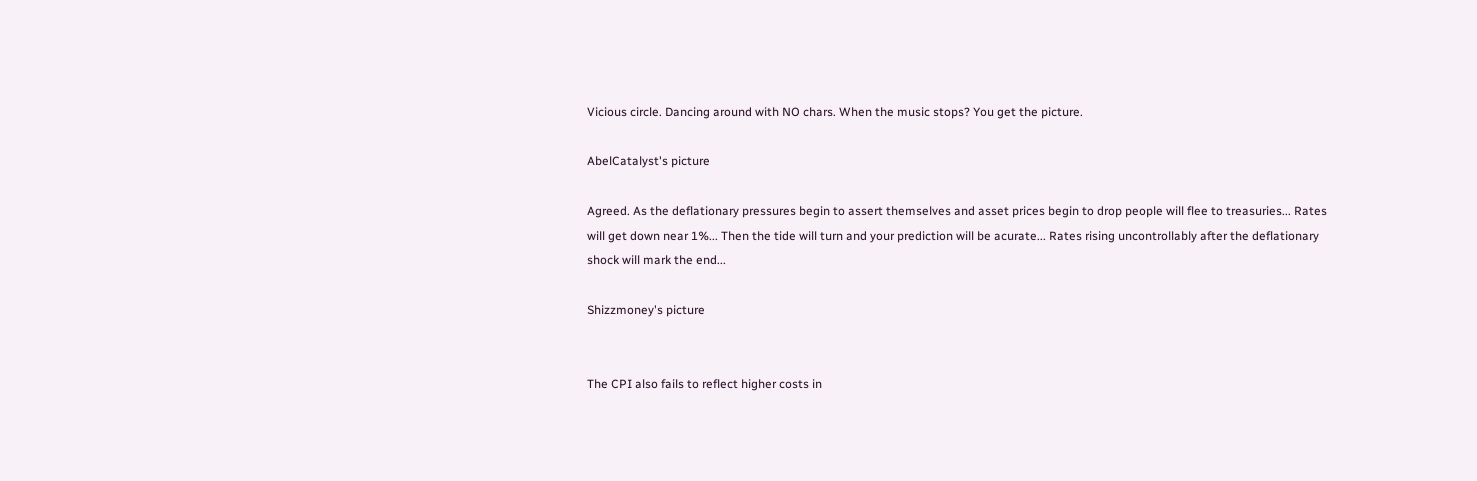Vicious circle. Dancing around with NO chars. When the music stops? You get the picture.

AbelCatalyst's picture

Agreed. As the deflationary pressures begin to assert themselves and asset prices begin to drop people will flee to treasuries... Rates will get down near 1%... Then the tide will turn and your prediction will be acurate... Rates rising uncontrollably after the deflationary shock will mark the end...

Shizzmoney's picture


The CPI also fails to reflect higher costs in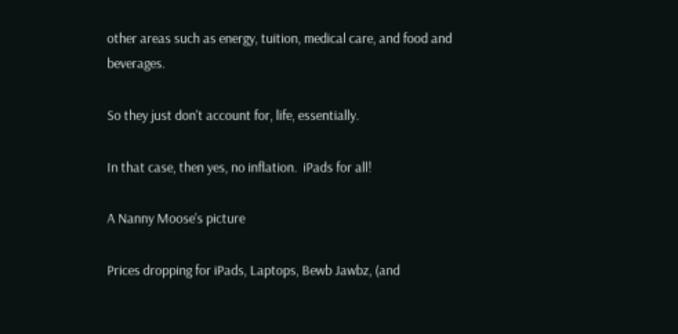other areas such as energy, tuition, medical care, and food and beverages.

So they just don't account for, life, essentially.

In that case, then yes, no inflation.  iPads for all!

A Nanny Moose's picture

Prices dropping for iPads, Laptops, Bewb Jawbz, (and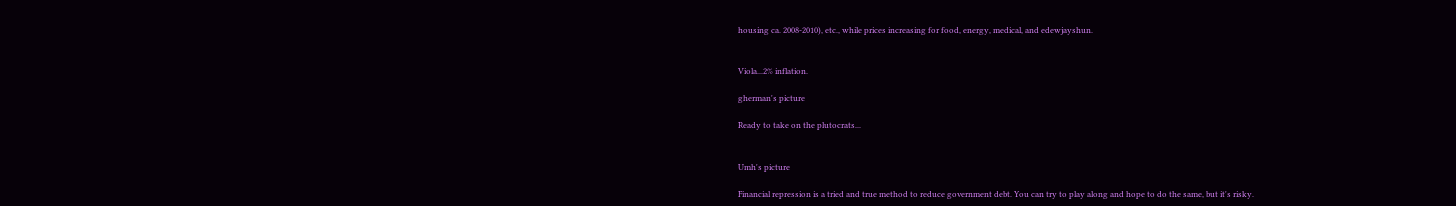housing ca. 2008-2010), etc., while prices increasing for food, energy, medical, and edewjayshun.


Viola...2% inflation.

gherman's picture

Ready to take on the plutocrats...


Umh's picture

Financial repression is a tried and true method to reduce government debt. You can try to play along and hope to do the same, but it's risky.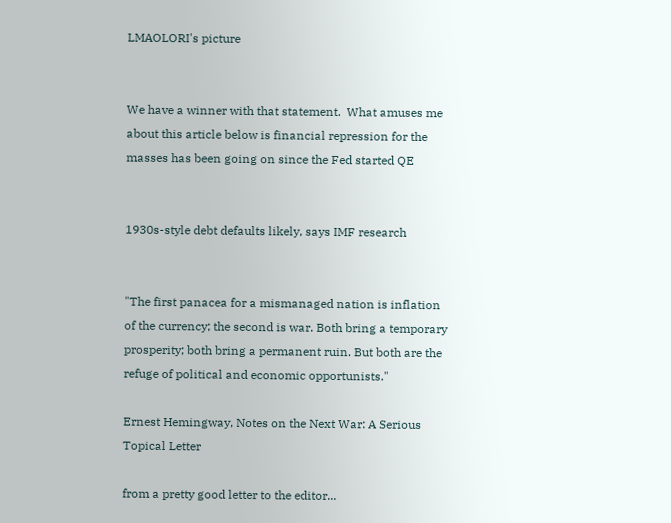LMAOLORI's picture


We have a winner with that statement.  What amuses me about this article below is financial repression for the masses has been going on since the Fed started QE


1930s-style debt defaults likely, says IMF research


"The first panacea for a mismanaged nation is inflation of the currency; the second is war. Both bring a temporary prosperity; both bring a permanent ruin. But both are the refuge of political and economic opportunists."

Ernest Hemingway, Notes on the Next War: A Serious Topical Letter

from a pretty good letter to the editor...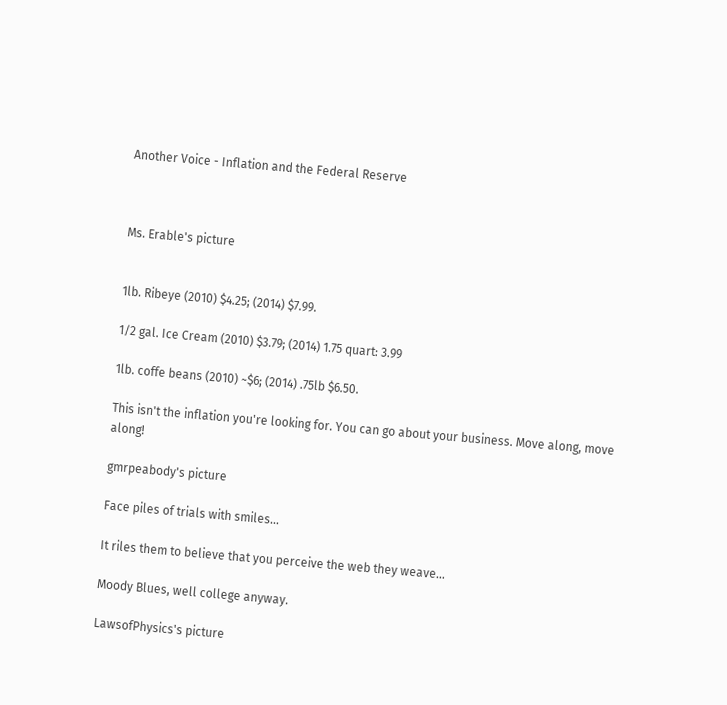Another Voice - Inflation and the Federal Reserve



Ms. Erable's picture


1lb. Ribeye (2010) $4.25; (2014) $7.99.

1/2 gal. Ice Cream (2010) $3.79; (2014) 1.75 quart: 3.99

1lb. coffe beans (2010) ~$6; (2014) .75lb $6.50.

This isn't the inflation you're looking for. You can go about your business. Move along, move along!

gmrpeabody's picture

Face piles of trials with smiles...

It riles them to believe that you perceive the web they weave...

Moody Blues, well college anyway.

LawsofPhysics's picture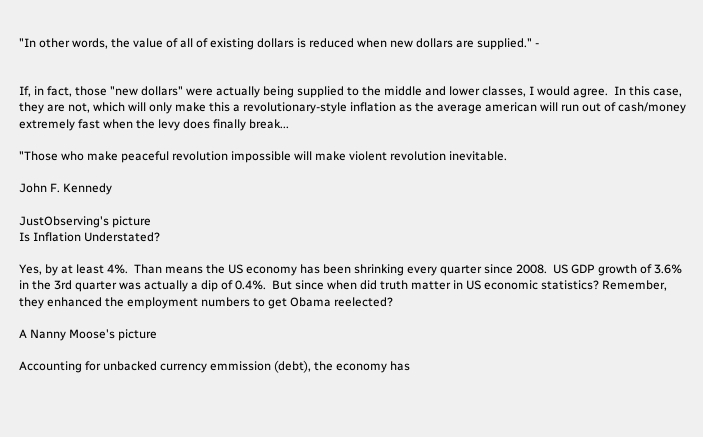"In other words, the value of all of existing dollars is reduced when new dollars are supplied." -


If, in fact, those "new dollars" were actually being supplied to the middle and lower classes, I would agree.  In this case, they are not, which will only make this a revolutionary-style inflation as the average american will run out of cash/money extremely fast when the levy does finally break...

"Those who make peaceful revolution impossible will make violent revolution inevitable.

John F. Kennedy

JustObserving's picture
Is Inflation Understated?

Yes, by at least 4%.  Than means the US economy has been shrinking every quarter since 2008.  US GDP growth of 3.6% in the 3rd quarter was actually a dip of 0.4%.  But since when did truth matter in US economic statistics? Remember, they enhanced the employment numbers to get Obama reelected?

A Nanny Moose's picture

Accounting for unbacked currency emmission (debt), the economy has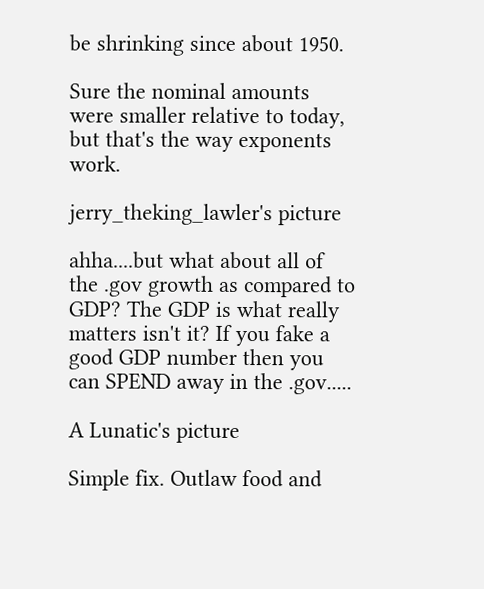be shrinking since about 1950.

Sure the nominal amounts were smaller relative to today, but that's the way exponents work.

jerry_theking_lawler's picture

ahha....but what about all of the .gov growth as compared to GDP? The GDP is what really matters isn't it? If you fake a good GDP number then you can SPEND away in the .gov.....

A Lunatic's picture

Simple fix. Outlaw food and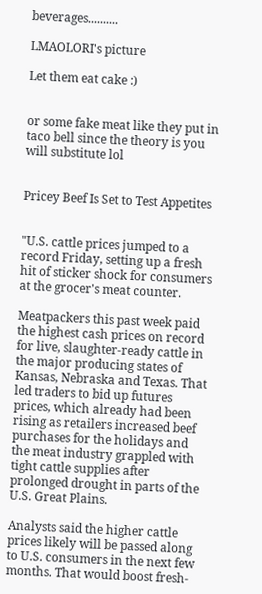beverages..........

LMAOLORI's picture

Let them eat cake :)


or some fake meat like they put in taco bell since the theory is you will substitute lol


Pricey Beef Is Set to Test Appetites


"U.S. cattle prices jumped to a record Friday, setting up a fresh hit of sticker shock for consumers at the grocer's meat counter.

Meatpackers this past week paid the highest cash prices on record for live, slaughter-ready cattle in the major producing states of Kansas, Nebraska and Texas. That led traders to bid up futures prices, which already had been rising as retailers increased beef purchases for the holidays and the meat industry grappled with tight cattle supplies after prolonged drought in parts of the U.S. Great Plains.

Analysts said the higher cattle prices likely will be passed along to U.S. consumers in the next few months. That would boost fresh-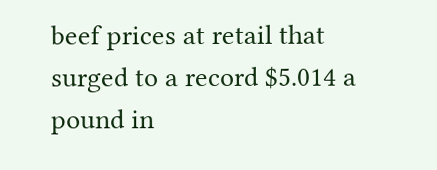beef prices at retail that surged to a record $5.014 a pound in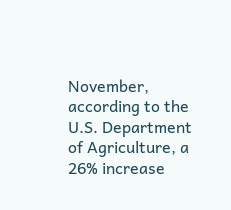November, according to the U.S. Department of Agriculture, a 26% increase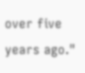over five years ago."